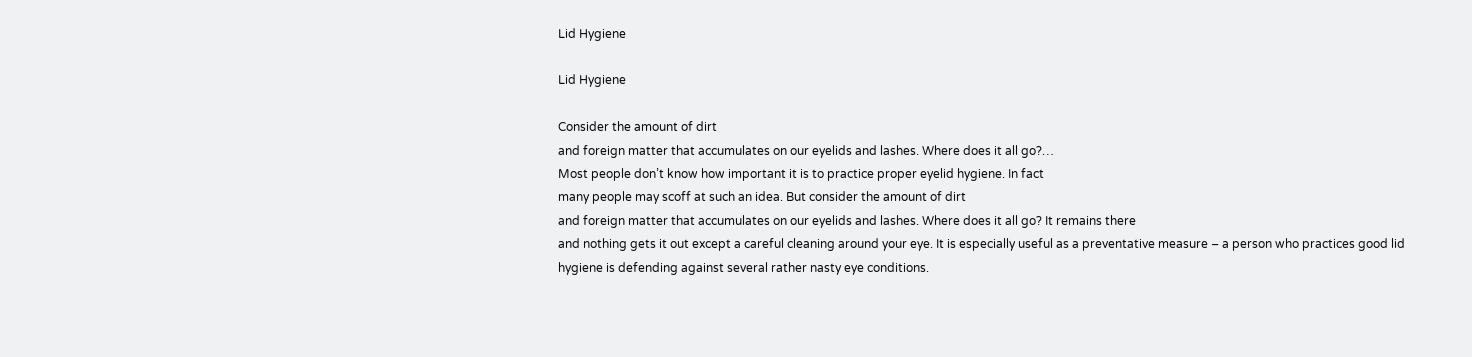Lid Hygiene

Lid Hygiene

Consider the amount of dirt
and foreign matter that accumulates on our eyelids and lashes. Where does it all go?…
Most people don’t know how important it is to practice proper eyelid hygiene. In fact
many people may scoff at such an idea. But consider the amount of dirt
and foreign matter that accumulates on our eyelids and lashes. Where does it all go? It remains there
and nothing gets it out except a careful cleaning around your eye. It is especially useful as a preventative measure – a person who practices good lid hygiene is defending against several rather nasty eye conditions.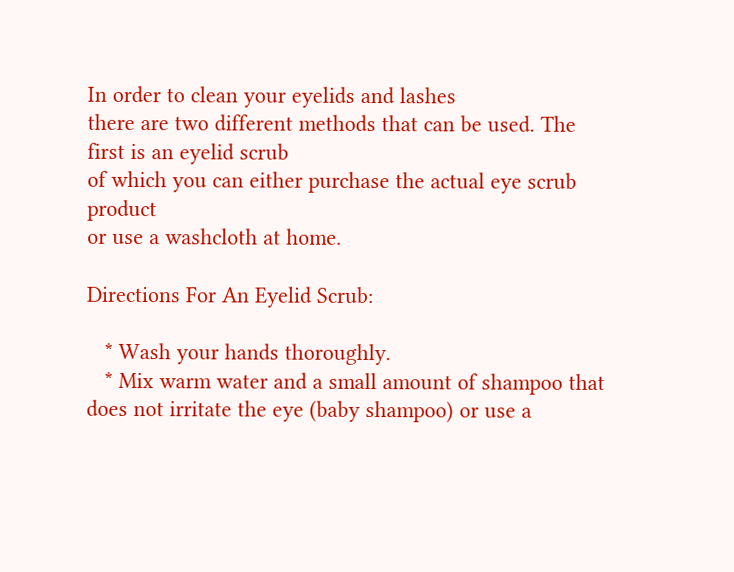In order to clean your eyelids and lashes
there are two different methods that can be used. The first is an eyelid scrub
of which you can either purchase the actual eye scrub product
or use a washcloth at home.

Directions For An Eyelid Scrub:

   * Wash your hands thoroughly.
   * Mix warm water and a small amount of shampoo that does not irritate the eye (baby shampoo) or use a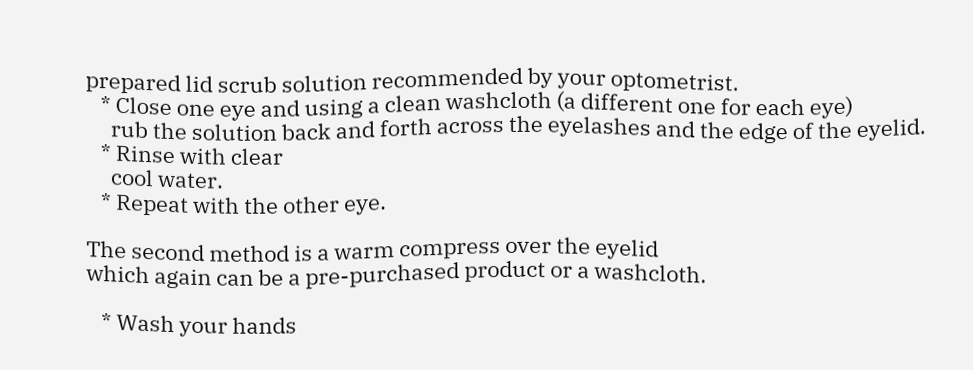prepared lid scrub solution recommended by your optometrist.
   * Close one eye and using a clean washcloth (a different one for each eye)
     rub the solution back and forth across the eyelashes and the edge of the eyelid.
   * Rinse with clear
     cool water.
   * Repeat with the other eye.

The second method is a warm compress over the eyelid
which again can be a pre-purchased product or a washcloth.

   * Wash your hands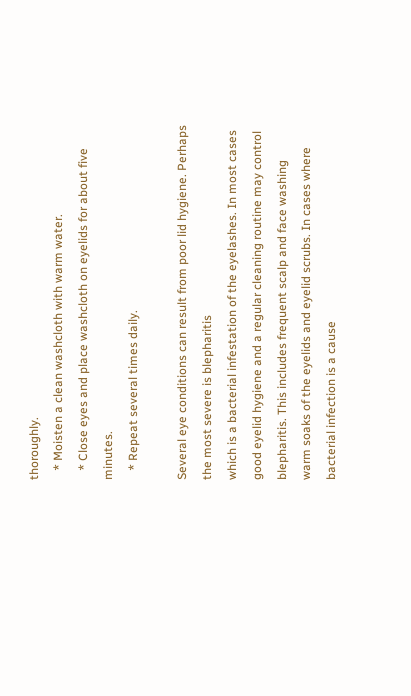thoroughly.
   * Moisten a clean washcloth with warm water.
   * Close eyes and place washcloth on eyelids for about five minutes.
   * Repeat several times daily.

Several eye conditions can result from poor lid hygiene. Perhaps the most severe is blepharitis
which is a bacterial infestation of the eyelashes. In most cases
good eyelid hygiene and a regular cleaning routine may control blepharitis. This includes frequent scalp and face washing
warm soaks of the eyelids and eyelid scrubs. In cases where bacterial infection is a cause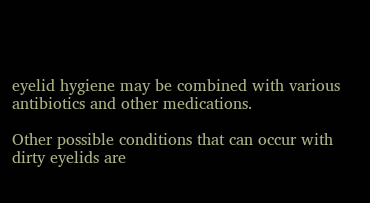eyelid hygiene may be combined with various antibiotics and other medications.

Other possible conditions that can occur with dirty eyelids are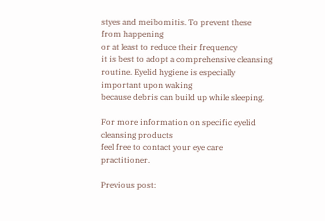styes and meibomitis. To prevent these from happening
or at least to reduce their frequency
it is best to adopt a comprehensive cleansing routine. Eyelid hygiene is especially important upon waking
because debris can build up while sleeping.

For more information on specific eyelid cleansing products
feel free to contact your eye care practitioner.

Previous post: